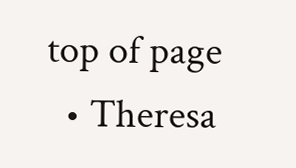top of page
  • Theresa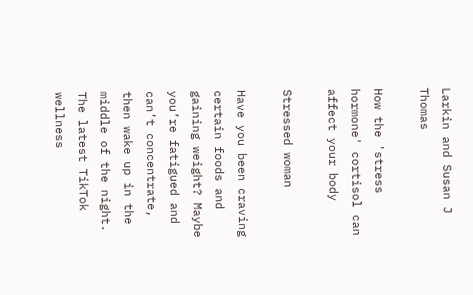Larkin and Susan J Thomas

How the 'stress hormone' cortisol can affect your body

Stressed woman

Have you been craving certain foods and gaining weight? Maybe you’re fatigued and can’t concentrate, then wake up in the middle of the night. The latest TikTok wellness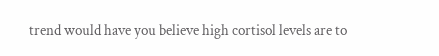trend would have you believe high cortisol levels are to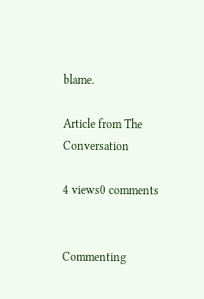blame.

Article from The Conversation

4 views0 comments


Commenting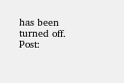has been turned off.
Post: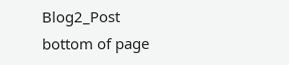Blog2_Post
bottom of page